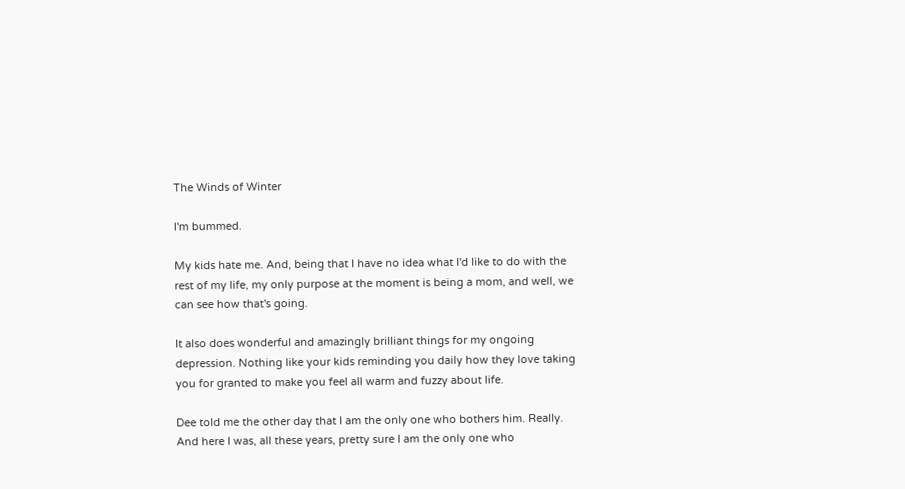The Winds of Winter

I'm bummed.

My kids hate me. And, being that I have no idea what I'd like to do with the rest of my life, my only purpose at the moment is being a mom, and well, we can see how that's going.

It also does wonderful and amazingly brilliant things for my ongoing depression. Nothing like your kids reminding you daily how they love taking you for granted to make you feel all warm and fuzzy about life.

Dee told me the other day that I am the only one who bothers him. Really. And here I was, all these years, pretty sure I am the only one who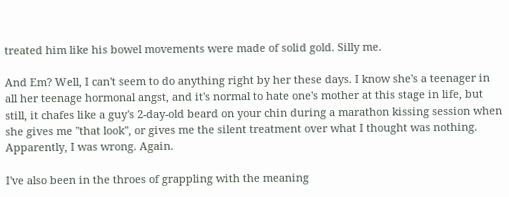treated him like his bowel movements were made of solid gold. Silly me.

And Em? Well, I can't seem to do anything right by her these days. I know she's a teenager in all her teenage hormonal angst, and it's normal to hate one's mother at this stage in life, but still, it chafes like a guy's 2-day-old beard on your chin during a marathon kissing session when she gives me "that look", or gives me the silent treatment over what I thought was nothing. Apparently, I was wrong. Again.

I've also been in the throes of grappling with the meaning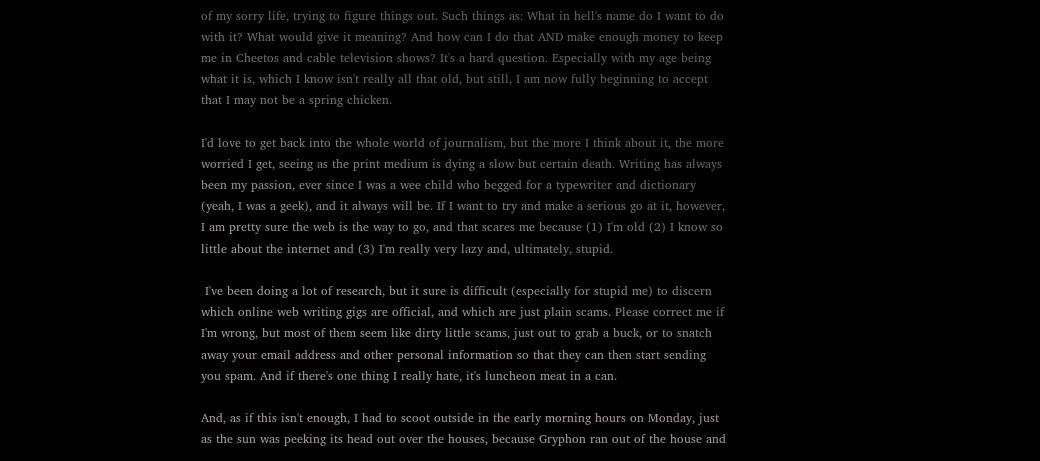of my sorry life, trying to figure things out. Such things as: What in hell's name do I want to do with it? What would give it meaning? And how can I do that AND make enough money to keep me in Cheetos and cable television shows? It's a hard question. Especially with my age being what it is, which I know isn't really all that old, but still, I am now fully beginning to accept that I may not be a spring chicken.

I'd love to get back into the whole world of journalism, but the more I think about it, the more worried I get, seeing as the print medium is dying a slow but certain death. Writing has always been my passion, ever since I was a wee child who begged for a typewriter and dictionary (yeah, I was a geek), and it always will be. If I want to try and make a serious go at it, however, I am pretty sure the web is the way to go, and that scares me because (1) I'm old (2) I know so little about the internet and (3) I'm really very lazy and, ultimately, stupid.

 I've been doing a lot of research, but it sure is difficult (especially for stupid me) to discern which online web writing gigs are official, and which are just plain scams. Please correct me if I'm wrong, but most of them seem like dirty little scams, just out to grab a buck, or to snatch away your email address and other personal information so that they can then start sending you spam. And if there's one thing I really hate, it's luncheon meat in a can.

And, as if this isn't enough, I had to scoot outside in the early morning hours on Monday, just as the sun was peeking its head out over the houses, because Gryphon ran out of the house and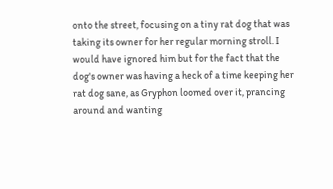onto the street, focusing on a tiny rat dog that was taking its owner for her regular morning stroll. I would have ignored him but for the fact that the dog's owner was having a heck of a time keeping her rat dog sane, as Gryphon loomed over it, prancing around and wanting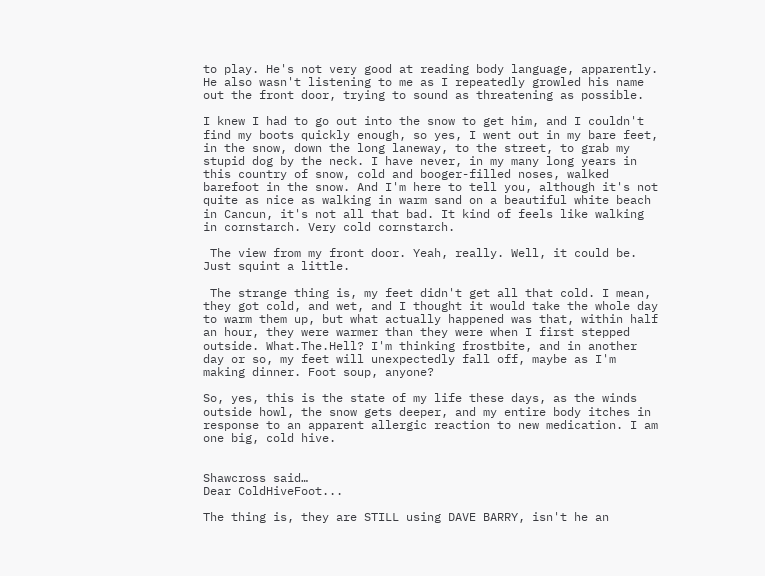to play. He's not very good at reading body language, apparently. He also wasn't listening to me as I repeatedly growled his name out the front door, trying to sound as threatening as possible.

I knew I had to go out into the snow to get him, and I couldn't find my boots quickly enough, so yes, I went out in my bare feet, in the snow, down the long laneway, to the street, to grab my stupid dog by the neck. I have never, in my many long years in this country of snow, cold and booger-filled noses, walked barefoot in the snow. And I'm here to tell you, although it's not quite as nice as walking in warm sand on a beautiful white beach in Cancun, it's not all that bad. It kind of feels like walking in cornstarch. Very cold cornstarch.

 The view from my front door. Yeah, really. Well, it could be. Just squint a little.

 The strange thing is, my feet didn't get all that cold. I mean, they got cold, and wet, and I thought it would take the whole day to warm them up, but what actually happened was that, within half an hour, they were warmer than they were when I first stepped outside. What.The.Hell? I'm thinking frostbite, and in another day or so, my feet will unexpectedly fall off, maybe as I'm making dinner. Foot soup, anyone?

So, yes, this is the state of my life these days, as the winds outside howl, the snow gets deeper, and my entire body itches in response to an apparent allergic reaction to new medication. I am one big, cold hive.


Shawcross said…
Dear ColdHiveFoot...

The thing is, they are STILL using DAVE BARRY, isn't he an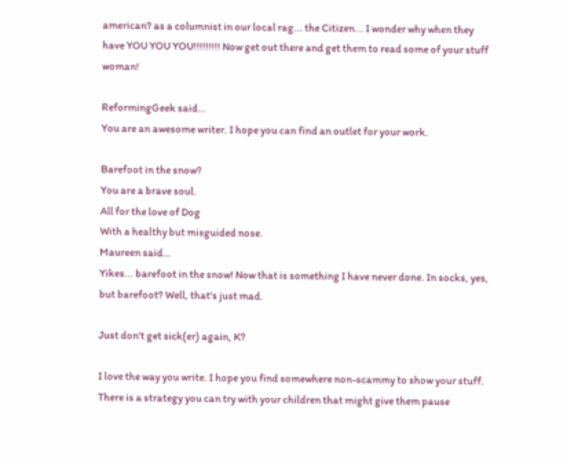american? as a columnist in our local rag... the Citizen... I wonder why when they have YOU YOU YOU!!!!!!!!! Now get out there and get them to read some of your stuff woman!

ReformingGeek said…
You are an awesome writer. I hope you can find an outlet for your work.

Barefoot in the snow?
You are a brave soul.
All for the love of Dog
With a healthy but misguided nose.
Maureen said…
Yikes... barefoot in the snow! Now that is something I have never done. In socks, yes, but barefoot? Well, that's just mad.

Just don't get sick(er) again, K?

I love the way you write. I hope you find somewhere non-scammy to show your stuff.
There is a strategy you can try with your children that might give them pause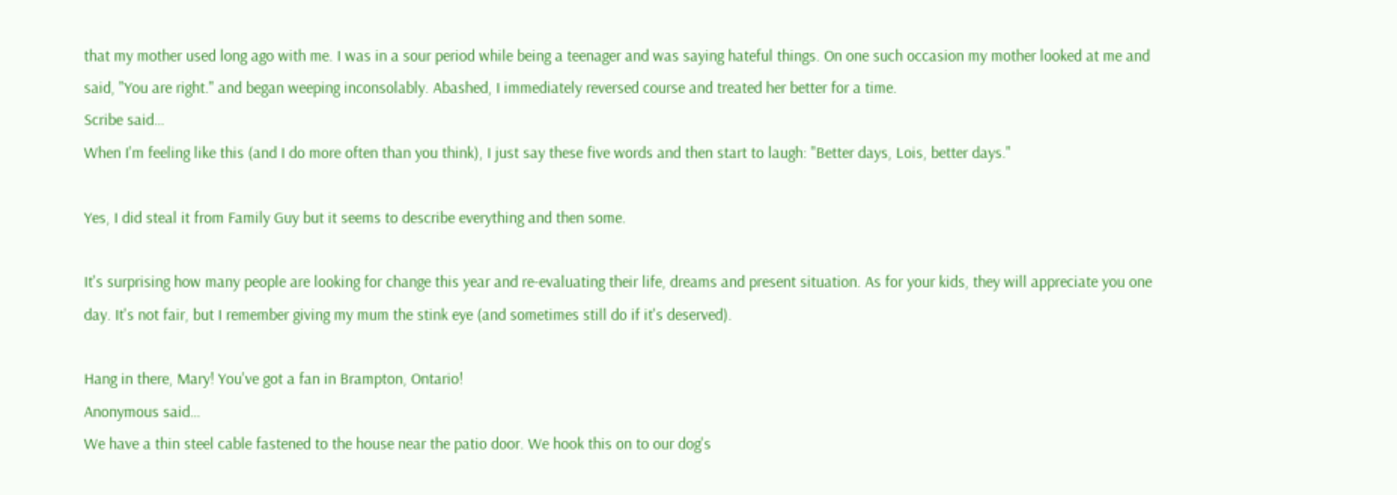that my mother used long ago with me. I was in a sour period while being a teenager and was saying hateful things. On one such occasion my mother looked at me and said, "You are right." and began weeping inconsolably. Abashed, I immediately reversed course and treated her better for a time.
Scribe said…
When I'm feeling like this (and I do more often than you think), I just say these five words and then start to laugh: "Better days, Lois, better days."

Yes, I did steal it from Family Guy but it seems to describe everything and then some.

It's surprising how many people are looking for change this year and re-evaluating their life, dreams and present situation. As for your kids, they will appreciate you one day. It's not fair, but I remember giving my mum the stink eye (and sometimes still do if it's deserved).

Hang in there, Mary! You've got a fan in Brampton, Ontario!
Anonymous said…
We have a thin steel cable fastened to the house near the patio door. We hook this on to our dog's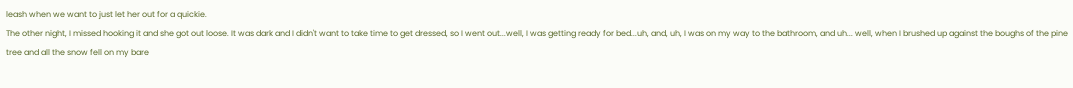leash when we want to just let her out for a quickie.
The other night, I missed hooking it and she got out loose. It was dark and I didn't want to take time to get dressed, so I went out...well, I was getting ready for bed...uh, and, uh, I was on my way to the bathroom, and uh... well, when I brushed up against the boughs of the pine tree and all the snow fell on my bare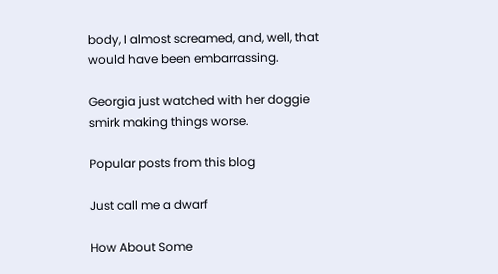body, I almost screamed, and, well, that would have been embarrassing.

Georgia just watched with her doggie smirk making things worse.

Popular posts from this blog

Just call me a dwarf

How About Some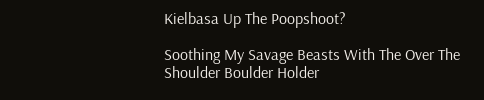Kielbasa Up The Poopshoot?

Soothing My Savage Beasts With The Over The Shoulder Boulder Holder